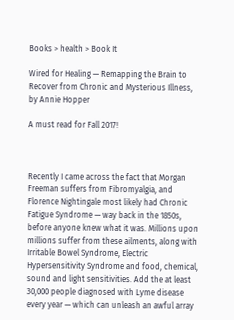Books > health > Book It

Wired for Healing — Remapping the Brain to Recover from Chronic and Mysterious Illness, by Annie Hopper

A must read for Fall 2017!



Recently I came across the fact that Morgan Freeman suffers from Fibromyalgia, and Florence Nightingale most likely had Chronic Fatigue Syndrome — way back in the 1850s, before anyone knew what it was. Millions upon millions suffer from these ailments, along with Irritable Bowel Syndrome, Electric Hypersensitivity Syndrome and food, chemical, sound and light sensitivities. Add the at least 30,000 people diagnosed with Lyme disease every year — which can unleash an awful array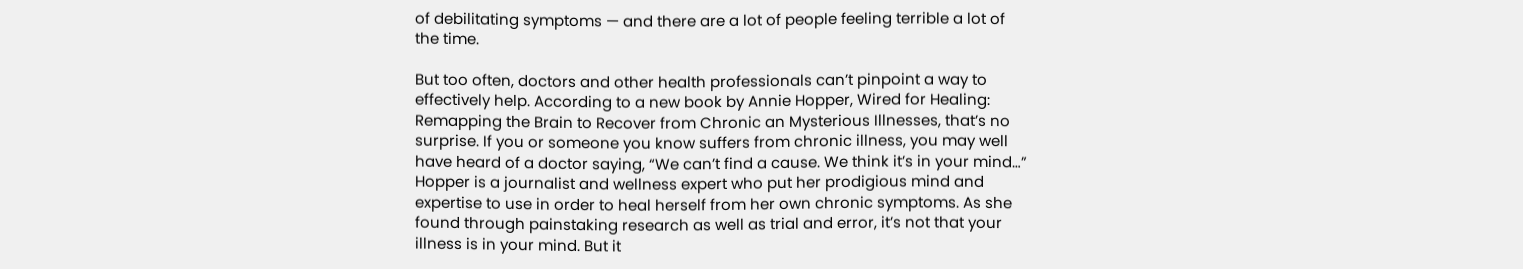of debilitating symptoms — and there are a lot of people feeling terrible a lot of the time.

But too often, doctors and other health professionals can’t pinpoint a way to effectively help. According to a new book by Annie Hopper, Wired for Healing: Remapping the Brain to Recover from Chronic an Mysterious Illnesses, that’s no surprise. If you or someone you know suffers from chronic illness, you may well have heard of a doctor saying, “We can’t find a cause. We think it’s in your mind…” Hopper is a journalist and wellness expert who put her prodigious mind and expertise to use in order to heal herself from her own chronic symptoms. As she found through painstaking research as well as trial and error, it’s not that your illness is in your mind. But it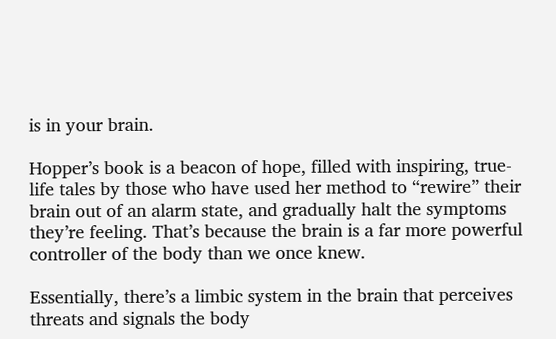is in your brain.

Hopper’s book is a beacon of hope, filled with inspiring, true-life tales by those who have used her method to “rewire” their brain out of an alarm state, and gradually halt the symptoms they’re feeling. That’s because the brain is a far more powerful controller of the body than we once knew.

Essentially, there’s a limbic system in the brain that perceives threats and signals the body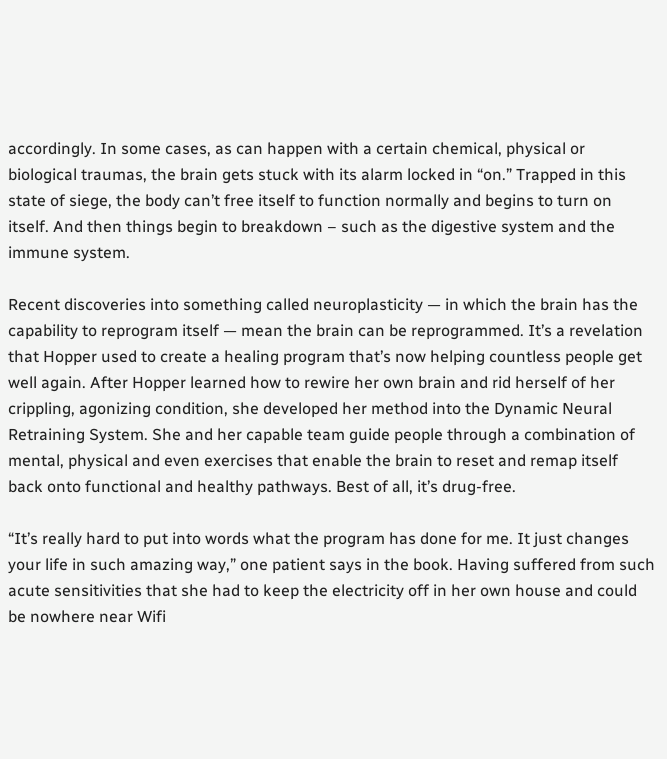accordingly. In some cases, as can happen with a certain chemical, physical or biological traumas, the brain gets stuck with its alarm locked in “on.” Trapped in this state of siege, the body can’t free itself to function normally and begins to turn on itself. And then things begin to breakdown – such as the digestive system and the immune system.

Recent discoveries into something called neuroplasticity — in which the brain has the capability to reprogram itself — mean the brain can be reprogrammed. It’s a revelation that Hopper used to create a healing program that’s now helping countless people get well again. After Hopper learned how to rewire her own brain and rid herself of her crippling, agonizing condition, she developed her method into the Dynamic Neural Retraining System. She and her capable team guide people through a combination of mental, physical and even exercises that enable the brain to reset and remap itself back onto functional and healthy pathways. Best of all, it’s drug-free.

“It’s really hard to put into words what the program has done for me. It just changes your life in such amazing way,” one patient says in the book. Having suffered from such acute sensitivities that she had to keep the electricity off in her own house and could be nowhere near Wifi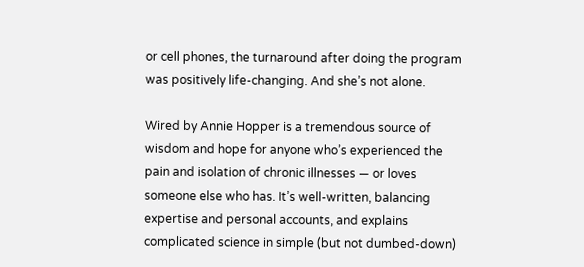or cell phones, the turnaround after doing the program was positively life-changing. And she’s not alone.

Wired by Annie Hopper is a tremendous source of wisdom and hope for anyone who’s experienced the pain and isolation of chronic illnesses — or loves someone else who has. It’s well-written, balancing expertise and personal accounts, and explains complicated science in simple (but not dumbed-down)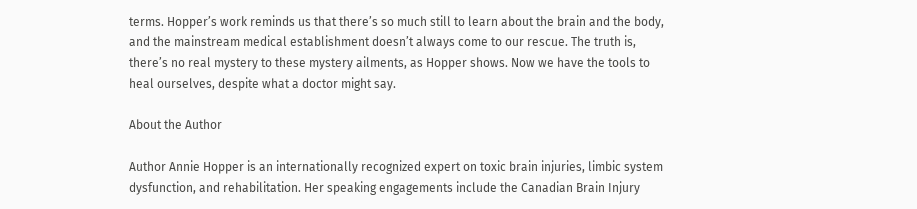terms. Hopper’s work reminds us that there’s so much still to learn about the brain and the body, and the mainstream medical establishment doesn’t always come to our rescue. The truth is, there’s no real mystery to these mystery ailments, as Hopper shows. Now we have the tools to heal ourselves, despite what a doctor might say.

About the Author

Author Annie Hopper is an internationally recognized expert on toxic brain injuries, limbic system dysfunction, and rehabilitation. Her speaking engagements include the Canadian Brain Injury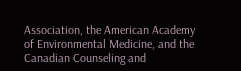Association, the American Academy of Environmental Medicine, and the Canadian Counseling and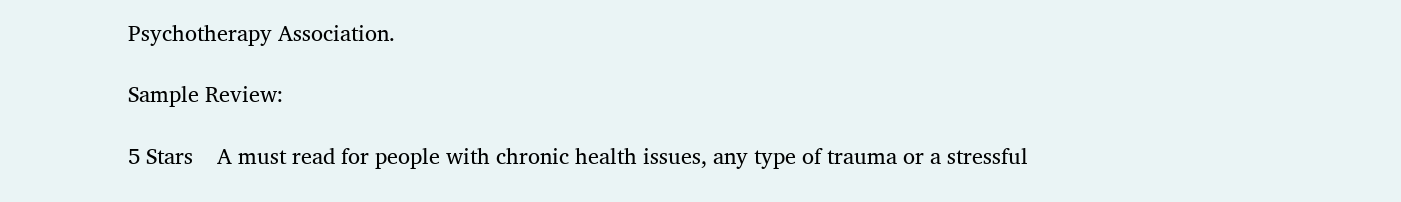Psychotherapy Association.

Sample Review:

5 Stars    A must read for people with chronic health issues, any type of trauma or a stressful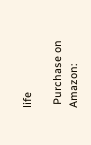life

 Purchase on Amazon: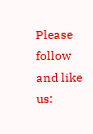Please follow and like us: